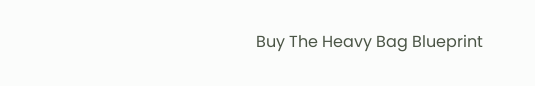Buy The Heavy Bag Blueprint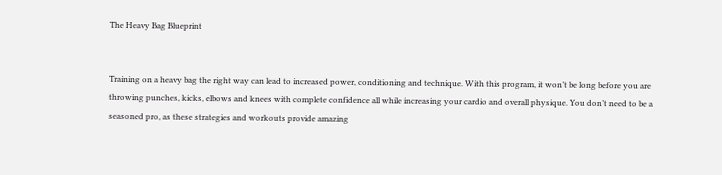The Heavy Bag Blueprint


Training on a heavy bag the right way can lead to increased power, conditioning and technique. With this program, it won’t be long before you are throwing punches, kicks, elbows and knees with complete confidence all while increasing your cardio and overall physique. You don’t need to be a seasoned pro, as these strategies and workouts provide amazing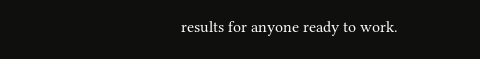results for anyone ready to work.